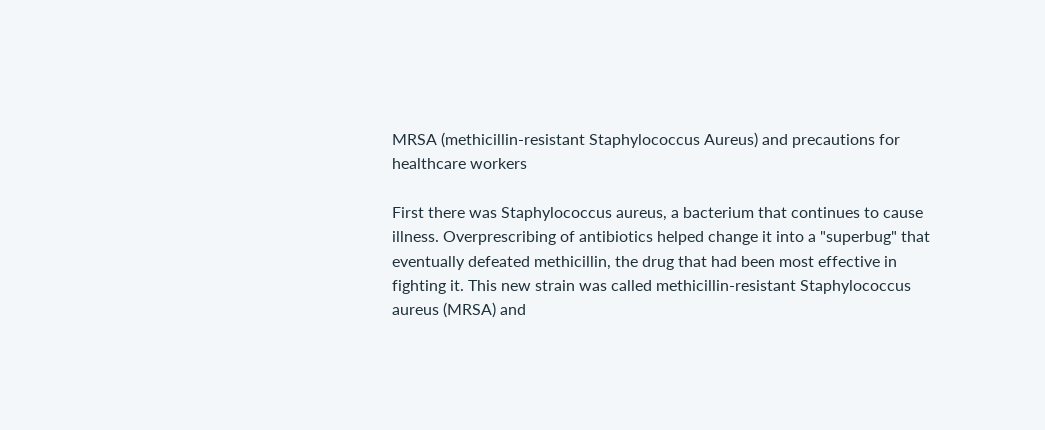MRSA (methicillin-resistant Staphylococcus Aureus) and precautions for healthcare workers

First there was Staphylococcus aureus, a bacterium that continues to cause
illness. Overprescribing of antibiotics helped change it into a "superbug" that
eventually defeated methicillin, the drug that had been most effective in
fighting it. This new strain was called methicillin-resistant Staphylococcus
aureus (MRSA) and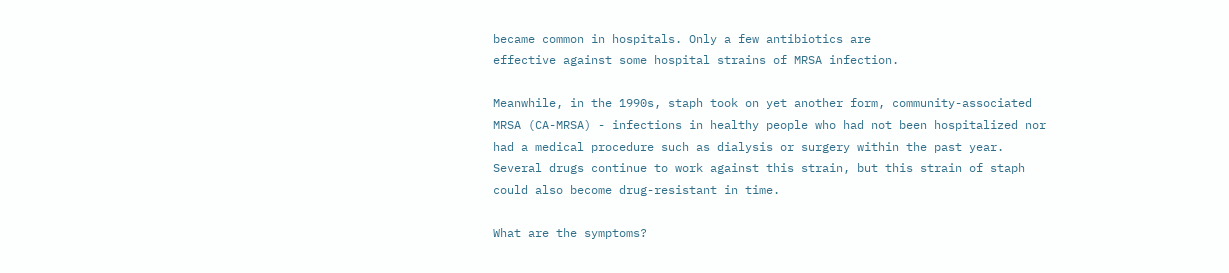became common in hospitals. Only a few antibiotics are
effective against some hospital strains of MRSA infection.

Meanwhile, in the 1990s, staph took on yet another form, community-associated
MRSA (CA-MRSA) - infections in healthy people who had not been hospitalized nor
had a medical procedure such as dialysis or surgery within the past year.
Several drugs continue to work against this strain, but this strain of staph
could also become drug-resistant in time.

What are the symptoms?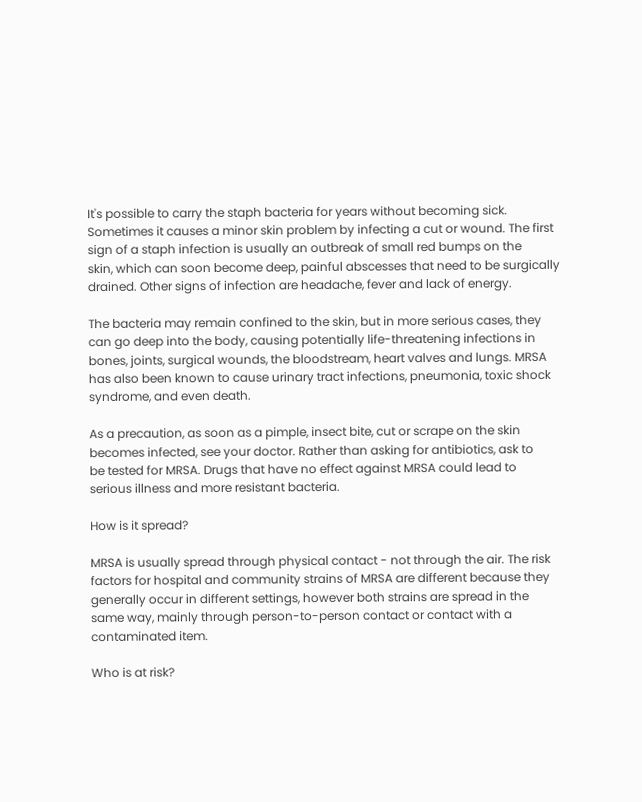It's possible to carry the staph bacteria for years without becoming sick.
Sometimes it causes a minor skin problem by infecting a cut or wound. The first
sign of a staph infection is usually an outbreak of small red bumps on the
skin, which can soon become deep, painful abscesses that need to be surgically
drained. Other signs of infection are headache, fever and lack of energy.

The bacteria may remain confined to the skin, but in more serious cases, they
can go deep into the body, causing potentially life-threatening infections in
bones, joints, surgical wounds, the bloodstream, heart valves and lungs. MRSA
has also been known to cause urinary tract infections, pneumonia, toxic shock
syndrome, and even death.

As a precaution, as soon as a pimple, insect bite, cut or scrape on the skin
becomes infected, see your doctor. Rather than asking for antibiotics, ask to
be tested for MRSA. Drugs that have no effect against MRSA could lead to
serious illness and more resistant bacteria.

How is it spread?

MRSA is usually spread through physical contact - not through the air. The risk
factors for hospital and community strains of MRSA are different because they
generally occur in different settings, however both strains are spread in the
same way, mainly through person-to-person contact or contact with a
contaminated item.

Who is at risk?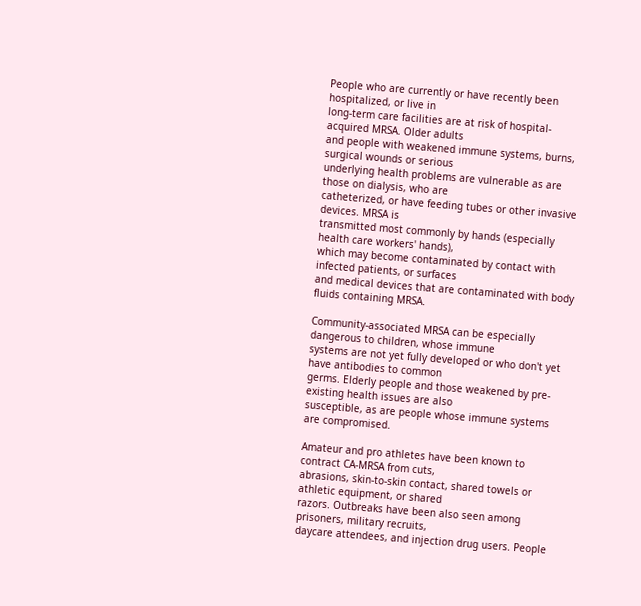People who are currently or have recently been hospitalized, or live in
long-term care facilities are at risk of hospital-acquired MRSA. Older adults
and people with weakened immune systems, burns, surgical wounds or serious
underlying health problems are vulnerable as are those on dialysis, who are
catheterized, or have feeding tubes or other invasive devices. MRSA is
transmitted most commonly by hands (especially health care workers' hands),
which may become contaminated by contact with infected patients, or surfaces
and medical devices that are contaminated with body fluids containing MRSA.

Community-associated MRSA can be especially dangerous to children, whose immune
systems are not yet fully developed or who don't yet have antibodies to common
germs. Elderly people and those weakened by pre-existing health issues are also
susceptible, as are people whose immune systems are compromised.

Amateur and pro athletes have been known to contract CA-MRSA from cuts,
abrasions, skin-to-skin contact, shared towels or athletic equipment, or shared
razors. Outbreaks have been also seen among prisoners, military recruits,
daycare attendees, and injection drug users. People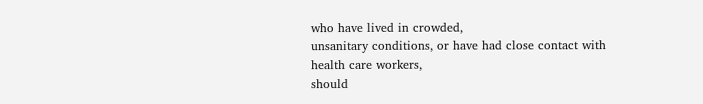who have lived in crowded,
unsanitary conditions, or have had close contact with health care workers,
should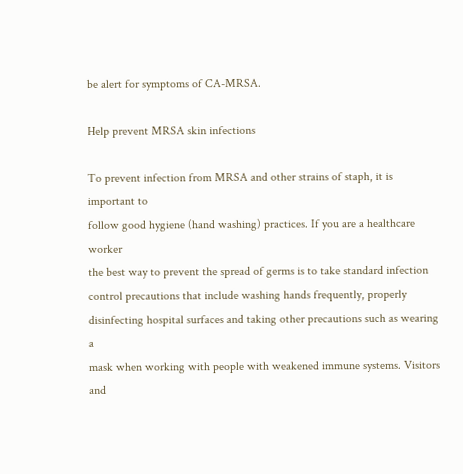be alert for symptoms of CA-MRSA.

Help prevent MRSA skin infections

To prevent infection from MRSA and other strains of staph, it is important to
follow good hygiene (hand washing) practices. If you are a healthcare worker
the best way to prevent the spread of germs is to take standard infection
control precautions that include washing hands frequently, properly
disinfecting hospital surfaces and taking other precautions such as wearing a
mask when working with people with weakened immune systems. Visitors and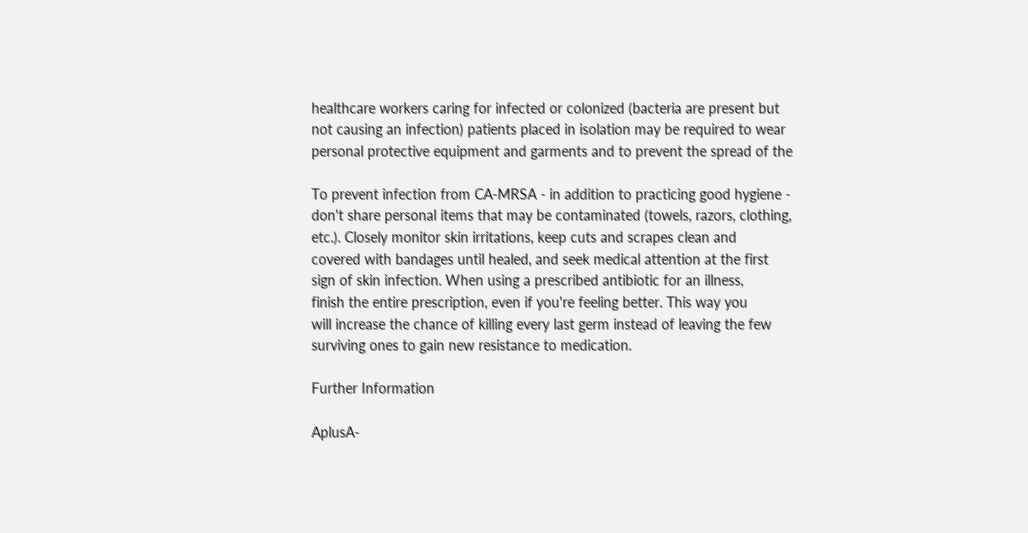healthcare workers caring for infected or colonized (bacteria are present but
not causing an infection) patients placed in isolation may be required to wear
personal protective equipment and garments and to prevent the spread of the

To prevent infection from CA-MRSA - in addition to practicing good hygiene -
don't share personal items that may be contaminated (towels, razors, clothing,
etc.). Closely monitor skin irritations, keep cuts and scrapes clean and
covered with bandages until healed, and seek medical attention at the first
sign of skin infection. When using a prescribed antibiotic for an illness,
finish the entire prescription, even if you're feeling better. This way you
will increase the chance of killing every last germ instead of leaving the few
surviving ones to gain new resistance to medication.

Further Information

AplusA-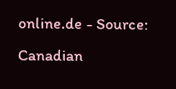online.de - Source: Canadian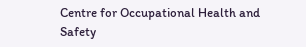Centre for Occupational Health and Safety